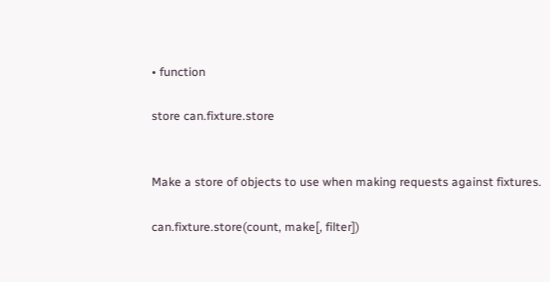• function

store can.fixture.store


Make a store of objects to use when making requests against fixtures.

can.fixture.store(count, make[, filter])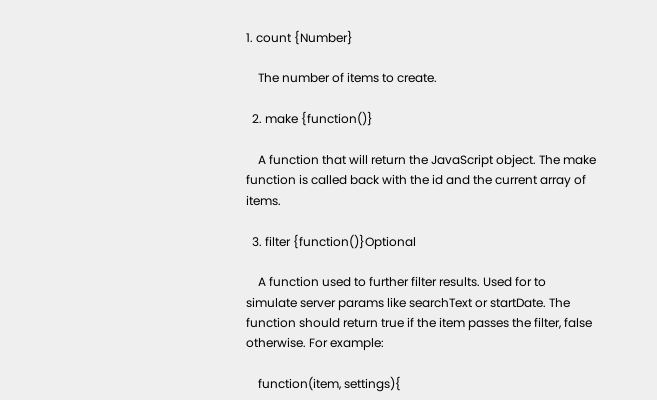1. count {Number}

    The number of items to create.

  2. make {function()}

    A function that will return the JavaScript object. The make function is called back with the id and the current array of items.

  3. filter {function()}Optional

    A function used to further filter results. Used for to simulate server params like searchText or startDate. The function should return true if the item passes the filter, false otherwise. For example:

    function(item, settings){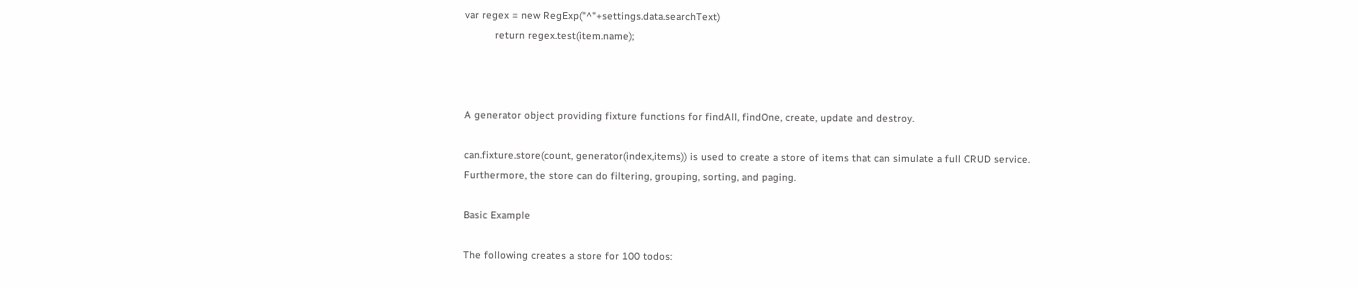var regex = new RegExp("^"+settings.data.searchText)
          return regex.test(item.name);



A generator object providing fixture functions for findAll, findOne, create, update and destroy.

can.fixture.store(count, generator(index,items)) is used to create a store of items that can simulate a full CRUD service. Furthermore, the store can do filtering, grouping, sorting, and paging.

Basic Example

The following creates a store for 100 todos: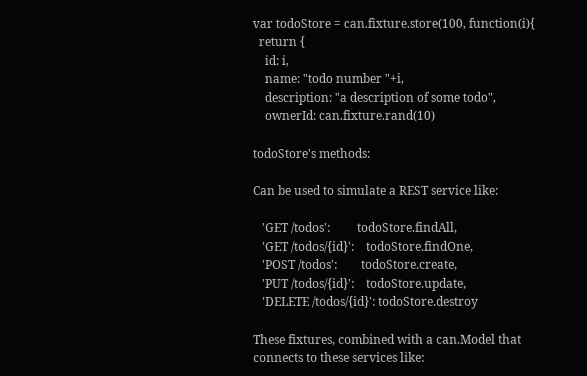var todoStore = can.fixture.store(100, function(i){
  return {
    id: i,
    name: "todo number "+i,
    description: "a description of some todo",
    ownerId: can.fixture.rand(10)

todoStore's methods:

Can be used to simulate a REST service like:

   'GET /todos':         todoStore.findAll,
   'GET /todos/{id}':    todoStore.findOne,
   'POST /todos':        todoStore.create,
   'PUT /todos/{id}':    todoStore.update,
   'DELETE /todos/{id}': todoStore.destroy

These fixtures, combined with a can.Model that connects to these services like: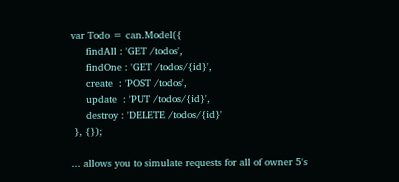var Todo = can.Model({
     findAll : 'GET /todos',
     findOne : 'GET /todos/{id}',
     create  : 'POST /todos',
     update  : 'PUT /todos/{id}',
     destroy : 'DELETE /todos/{id}'
 }, {});

... allows you to simulate requests for all of owner 5's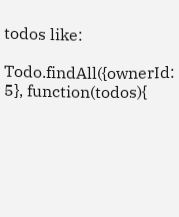todos like:

Todo.findAll({ownerId: 5}, function(todos){